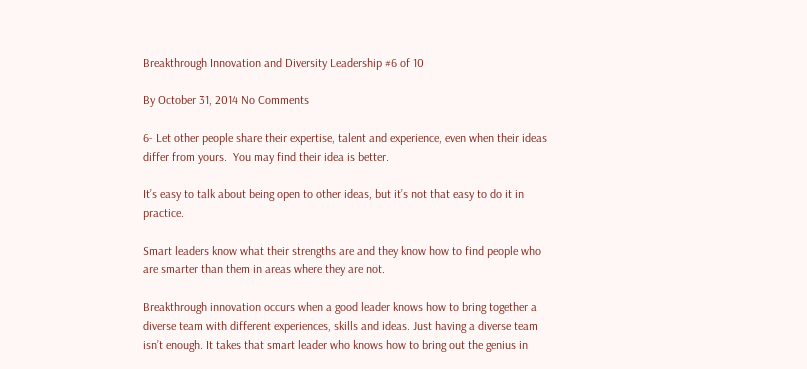Breakthrough Innovation and Diversity Leadership #6 of 10

By October 31, 2014 No Comments

6- Let other people share their expertise, talent and experience, even when their ideas differ from yours.  You may find their idea is better.

It’s easy to talk about being open to other ideas, but it’s not that easy to do it in practice.

Smart leaders know what their strengths are and they know how to find people who are smarter than them in areas where they are not.

Breakthrough innovation occurs when a good leader knows how to bring together a diverse team with different experiences, skills and ideas. Just having a diverse team isn’t enough. It takes that smart leader who knows how to bring out the genius in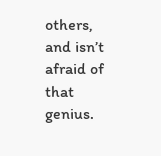others, and isn’t afraid of that genius.